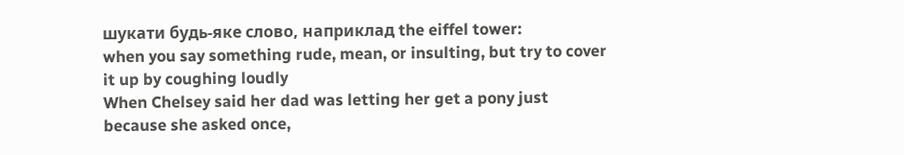шукати будь-яке слово, наприклад the eiffel tower:
when you say something rude, mean, or insulting, but try to cover it up by coughing loudly
When Chelsey said her dad was letting her get a pony just because she asked once,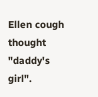Ellen cough thought "daddy's girl".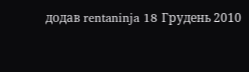додав rentaninja 18 Грудень 2010